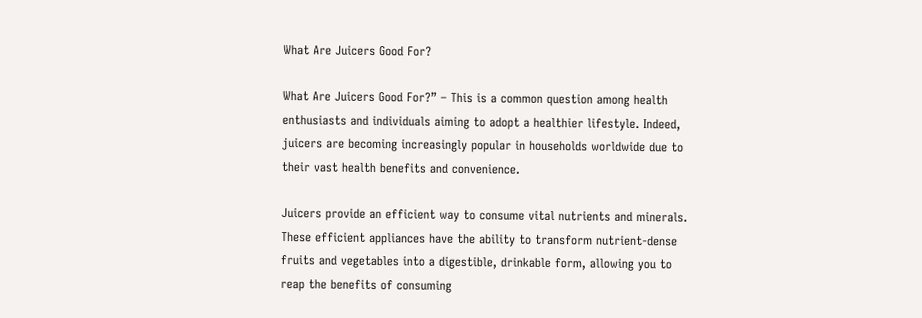What Are Juicers Good For?

What Are Juicers Good For?” – This is a common question among health enthusiasts and individuals aiming to adopt a healthier lifestyle. Indeed, juicers are becoming increasingly popular in households worldwide due to their vast health benefits and convenience.

Juicers provide an efficient way to consume vital nutrients and minerals. These efficient appliances have the ability to transform nutrient-dense fruits and vegetables into a digestible, drinkable form, allowing you to reap the benefits of consuming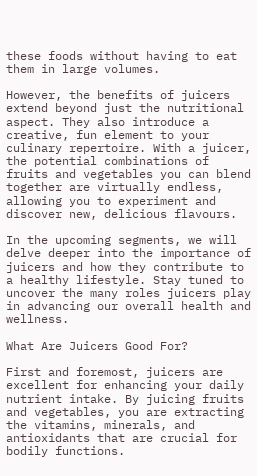these foods without having to eat them in large volumes.

However, the benefits of juicers extend beyond just the nutritional aspect. They also introduce a creative, fun element to your culinary repertoire. With a juicer, the potential combinations of fruits and vegetables you can blend together are virtually endless, allowing you to experiment and discover new, delicious flavours.

In the upcoming segments, we will delve deeper into the importance of juicers and how they contribute to a healthy lifestyle. Stay tuned to uncover the many roles juicers play in advancing our overall health and wellness.

What Are Juicers Good For?

First and foremost, juicers are excellent for enhancing your daily nutrient intake. By juicing fruits and vegetables, you are extracting the vitamins, minerals, and antioxidants that are crucial for bodily functions.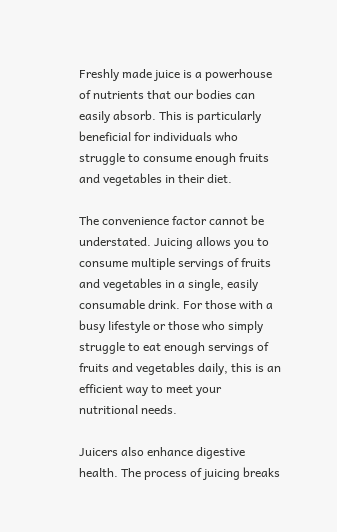Freshly made juice is a powerhouse of nutrients that our bodies can easily absorb. This is particularly beneficial for individuals who struggle to consume enough fruits and vegetables in their diet.

The convenience factor cannot be understated. Juicing allows you to consume multiple servings of fruits and vegetables in a single, easily consumable drink. For those with a busy lifestyle or those who simply struggle to eat enough servings of fruits and vegetables daily, this is an efficient way to meet your nutritional needs.

Juicers also enhance digestive health. The process of juicing breaks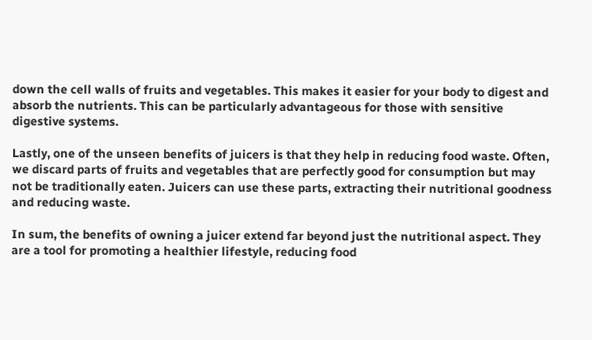down the cell walls of fruits and vegetables. This makes it easier for your body to digest and absorb the nutrients. This can be particularly advantageous for those with sensitive digestive systems.

Lastly, one of the unseen benefits of juicers is that they help in reducing food waste. Often, we discard parts of fruits and vegetables that are perfectly good for consumption but may not be traditionally eaten. Juicers can use these parts, extracting their nutritional goodness and reducing waste.

In sum, the benefits of owning a juicer extend far beyond just the nutritional aspect. They are a tool for promoting a healthier lifestyle, reducing food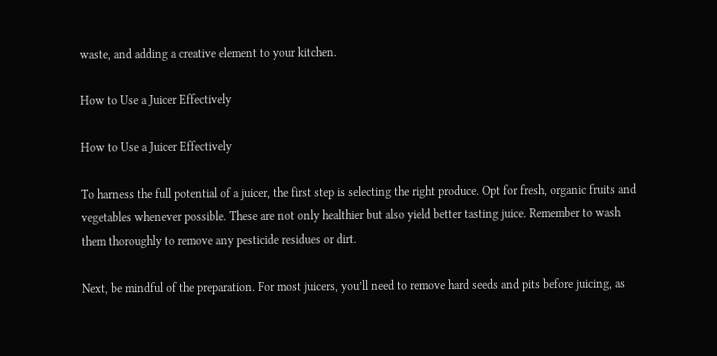waste, and adding a creative element to your kitchen.

How to Use a Juicer Effectively

How to Use a Juicer Effectively

To harness the full potential of a juicer, the first step is selecting the right produce. Opt for fresh, organic fruits and vegetables whenever possible. These are not only healthier but also yield better tasting juice. Remember to wash them thoroughly to remove any pesticide residues or dirt.

Next, be mindful of the preparation. For most juicers, you’ll need to remove hard seeds and pits before juicing, as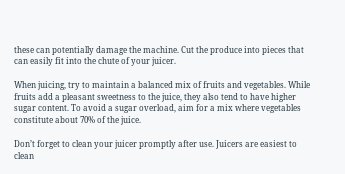these can potentially damage the machine. Cut the produce into pieces that can easily fit into the chute of your juicer.

When juicing, try to maintain a balanced mix of fruits and vegetables. While fruits add a pleasant sweetness to the juice, they also tend to have higher sugar content. To avoid a sugar overload, aim for a mix where vegetables constitute about 70% of the juice.

Don’t forget to clean your juicer promptly after use. Juicers are easiest to clean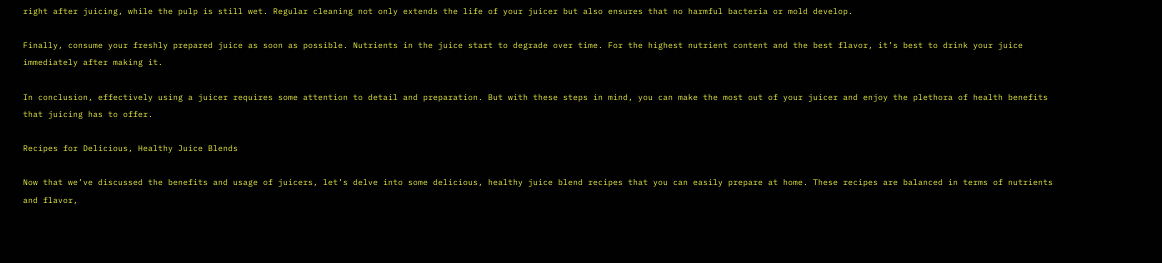right after juicing, while the pulp is still wet. Regular cleaning not only extends the life of your juicer but also ensures that no harmful bacteria or mold develop.

Finally, consume your freshly prepared juice as soon as possible. Nutrients in the juice start to degrade over time. For the highest nutrient content and the best flavor, it’s best to drink your juice immediately after making it.

In conclusion, effectively using a juicer requires some attention to detail and preparation. But with these steps in mind, you can make the most out of your juicer and enjoy the plethora of health benefits that juicing has to offer.

Recipes for Delicious, Healthy Juice Blends

Now that we’ve discussed the benefits and usage of juicers, let’s delve into some delicious, healthy juice blend recipes that you can easily prepare at home. These recipes are balanced in terms of nutrients and flavor,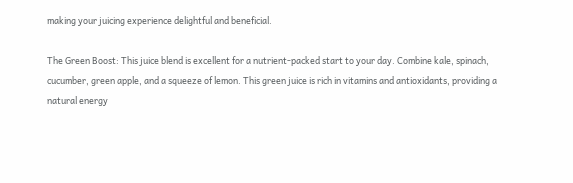making your juicing experience delightful and beneficial.

The Green Boost: This juice blend is excellent for a nutrient-packed start to your day. Combine kale, spinach, cucumber, green apple, and a squeeze of lemon. This green juice is rich in vitamins and antioxidants, providing a natural energy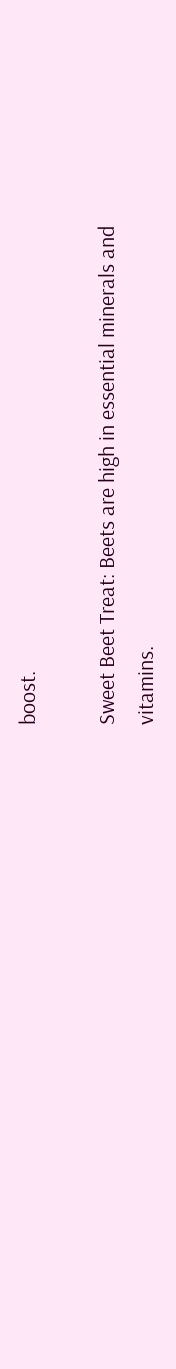boost.

Sweet Beet Treat: Beets are high in essential minerals and vitamins.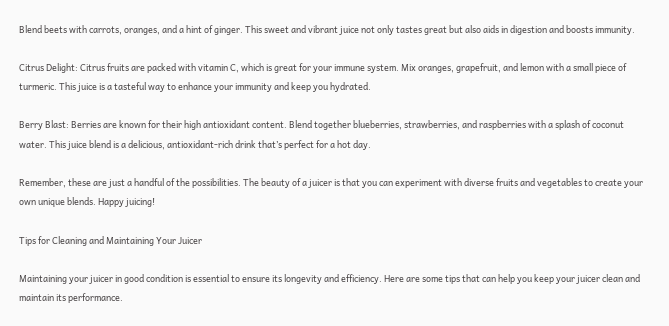Blend beets with carrots, oranges, and a hint of ginger. This sweet and vibrant juice not only tastes great but also aids in digestion and boosts immunity.

Citrus Delight: Citrus fruits are packed with vitamin C, which is great for your immune system. Mix oranges, grapefruit, and lemon with a small piece of turmeric. This juice is a tasteful way to enhance your immunity and keep you hydrated.

Berry Blast: Berries are known for their high antioxidant content. Blend together blueberries, strawberries, and raspberries with a splash of coconut water. This juice blend is a delicious, antioxidant-rich drink that’s perfect for a hot day.

Remember, these are just a handful of the possibilities. The beauty of a juicer is that you can experiment with diverse fruits and vegetables to create your own unique blends. Happy juicing!

Tips for Cleaning and Maintaining Your Juicer

Maintaining your juicer in good condition is essential to ensure its longevity and efficiency. Here are some tips that can help you keep your juicer clean and maintain its performance.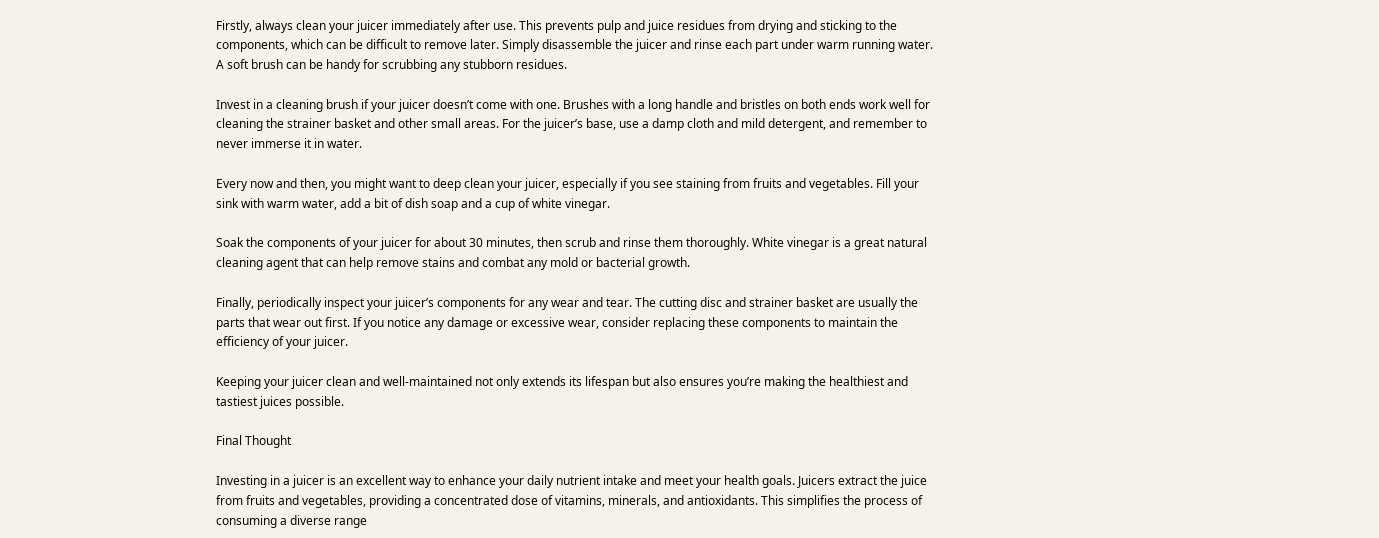Firstly, always clean your juicer immediately after use. This prevents pulp and juice residues from drying and sticking to the components, which can be difficult to remove later. Simply disassemble the juicer and rinse each part under warm running water. A soft brush can be handy for scrubbing any stubborn residues.

Invest in a cleaning brush if your juicer doesn’t come with one. Brushes with a long handle and bristles on both ends work well for cleaning the strainer basket and other small areas. For the juicer’s base, use a damp cloth and mild detergent, and remember to never immerse it in water.

Every now and then, you might want to deep clean your juicer, especially if you see staining from fruits and vegetables. Fill your sink with warm water, add a bit of dish soap and a cup of white vinegar.

Soak the components of your juicer for about 30 minutes, then scrub and rinse them thoroughly. White vinegar is a great natural cleaning agent that can help remove stains and combat any mold or bacterial growth.

Finally, periodically inspect your juicer’s components for any wear and tear. The cutting disc and strainer basket are usually the parts that wear out first. If you notice any damage or excessive wear, consider replacing these components to maintain the efficiency of your juicer.

Keeping your juicer clean and well-maintained not only extends its lifespan but also ensures you’re making the healthiest and tastiest juices possible.

Final Thought

Investing in a juicer is an excellent way to enhance your daily nutrient intake and meet your health goals. Juicers extract the juice from fruits and vegetables, providing a concentrated dose of vitamins, minerals, and antioxidants. This simplifies the process of consuming a diverse range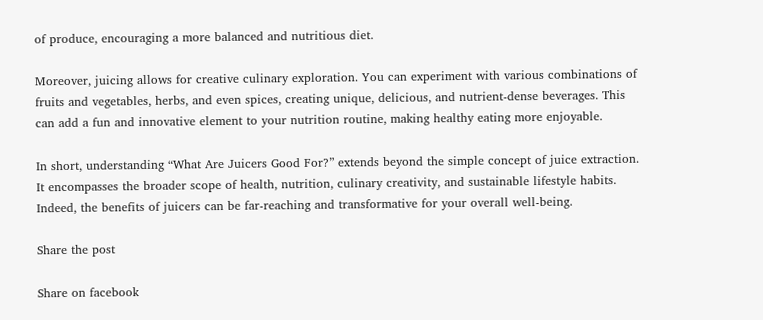of produce, encouraging a more balanced and nutritious diet.

Moreover, juicing allows for creative culinary exploration. You can experiment with various combinations of fruits and vegetables, herbs, and even spices, creating unique, delicious, and nutrient-dense beverages. This can add a fun and innovative element to your nutrition routine, making healthy eating more enjoyable.

In short, understanding “What Are Juicers Good For?” extends beyond the simple concept of juice extraction. It encompasses the broader scope of health, nutrition, culinary creativity, and sustainable lifestyle habits. Indeed, the benefits of juicers can be far-reaching and transformative for your overall well-being.

Share the post

Share on facebook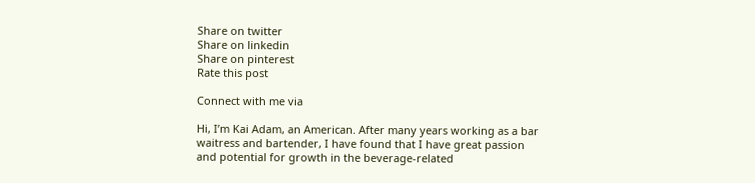Share on twitter
Share on linkedin
Share on pinterest
Rate this post

Connect with me via

Hi, I’m Kai Adam, an American. After many years working as a bar waitress and bartender, I have found that I have great passion and potential for growth in the beverage-related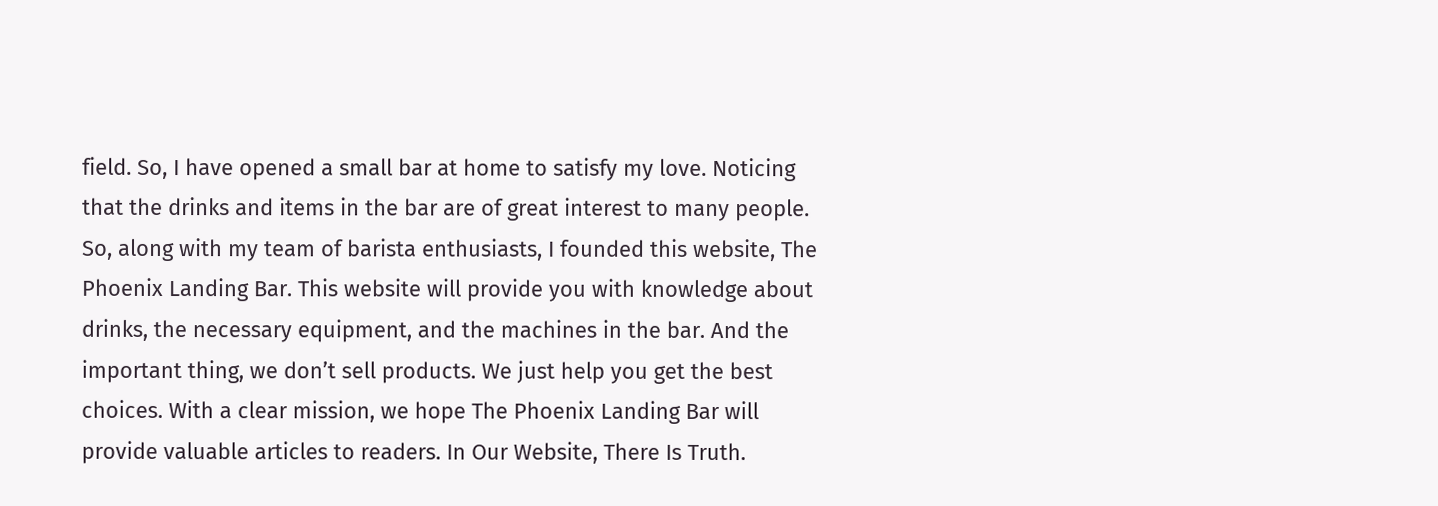field. So, I have opened a small bar at home to satisfy my love. Noticing that the drinks and items in the bar are of great interest to many people. So, along with my team of barista enthusiasts, I founded this website, The Phoenix Landing Bar. This website will provide you with knowledge about drinks, the necessary equipment, and the machines in the bar. And the important thing, we don’t sell products. We just help you get the best choices. With a clear mission, we hope The Phoenix Landing Bar will provide valuable articles to readers. In Our Website, There Is Truth.